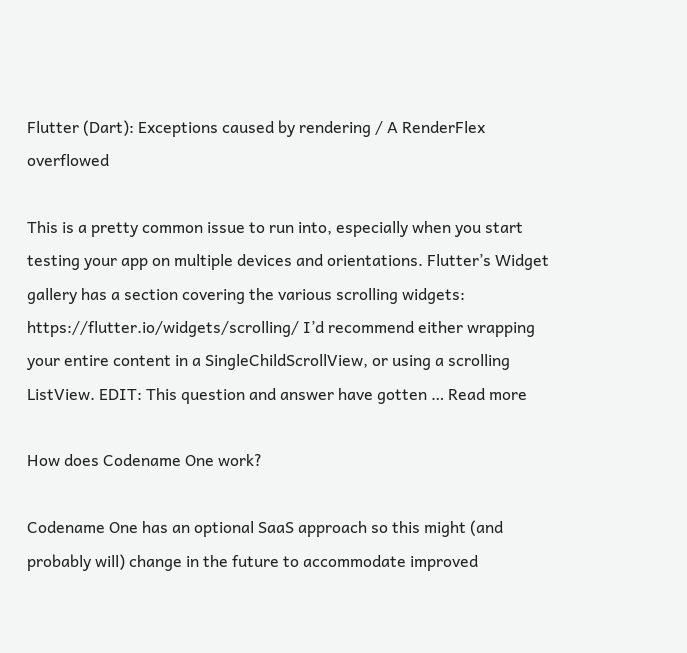Flutter (Dart): Exceptions caused by rendering / A RenderFlex overflowed

This is a pretty common issue to run into, especially when you start testing your app on multiple devices and orientations. Flutter’s Widget gallery has a section covering the various scrolling widgets: https://flutter.io/widgets/scrolling/ I’d recommend either wrapping your entire content in a SingleChildScrollView, or using a scrolling ListView. EDIT: This question and answer have gotten … Read more

How does Codename One work?

Codename One has an optional SaaS approach so this might (and probably will) change in the future to accommodate improved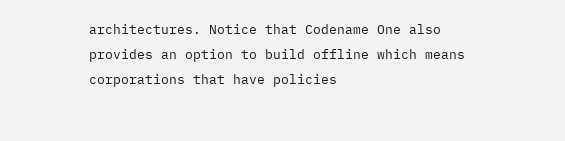architectures. Notice that Codename One also provides an option to build offline which means corporations that have policies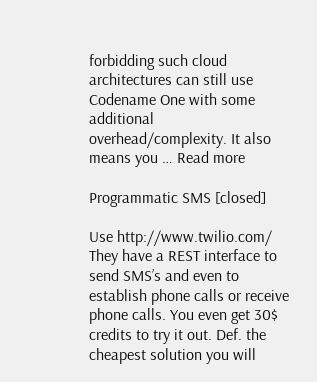forbidding such cloud architectures can still use Codename One with some additional overhead/complexity. It also means you … Read more

Programmatic SMS [closed]

Use http://www.twilio.com/ They have a REST interface to send SMS’s and even to establish phone calls or receive phone calls. You even get 30$ credits to try it out. Def. the cheapest solution you will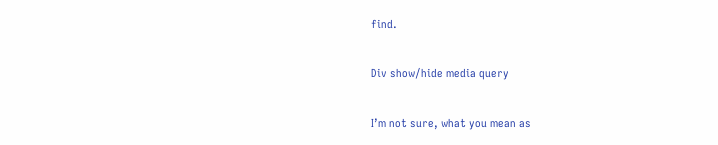find.

Div show/hide media query

I’m not sure, what you mean as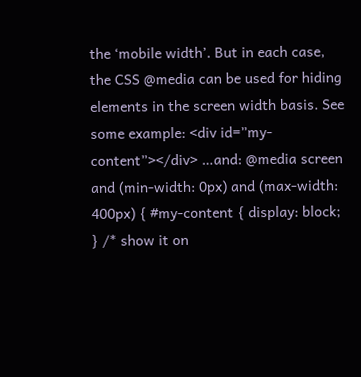the ‘mobile width’. But in each case, the CSS @media can be used for hiding elements in the screen width basis. See some example: <div id=”my-content”></div> …and: @media screen and (min-width: 0px) and (max-width: 400px) { #my-content { display: block; } /* show it on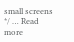small screens */ … Read more